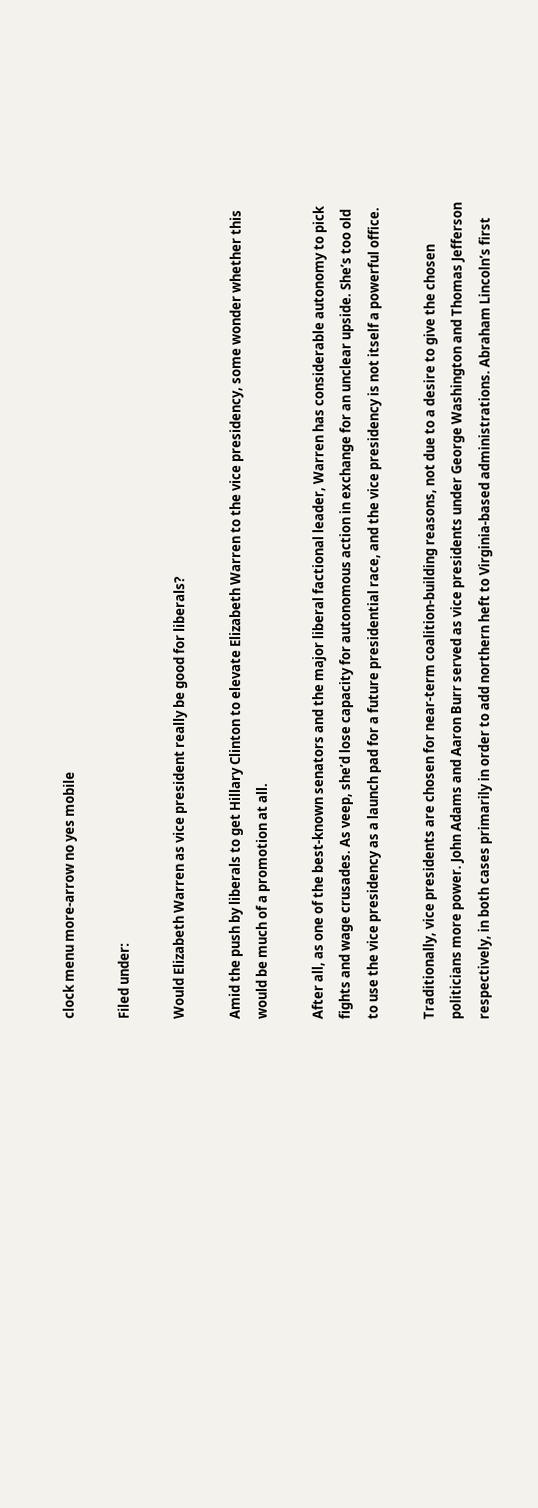clock menu more-arrow no yes mobile

Filed under:

Would Elizabeth Warren as vice president really be good for liberals?

Amid the push by liberals to get Hillary Clinton to elevate Elizabeth Warren to the vice presidency, some wonder whether this would be much of a promotion at all.

After all, as one of the best-known senators and the major liberal factional leader, Warren has considerable autonomy to pick fights and wage crusades. As veep, she’d lose capacity for autonomous action in exchange for an unclear upside. She’s too old to use the vice presidency as a launch pad for a future presidential race, and the vice presidency is not itself a powerful office.

Traditionally, vice presidents are chosen for near-term coalition-building reasons, not due to a desire to give the chosen politicians more power. John Adams and Aaron Burr served as vice presidents under George Washington and Thomas Jefferson respectively, in both cases primarily in order to add northern heft to Virginia-based administrations. Abraham Lincoln’s first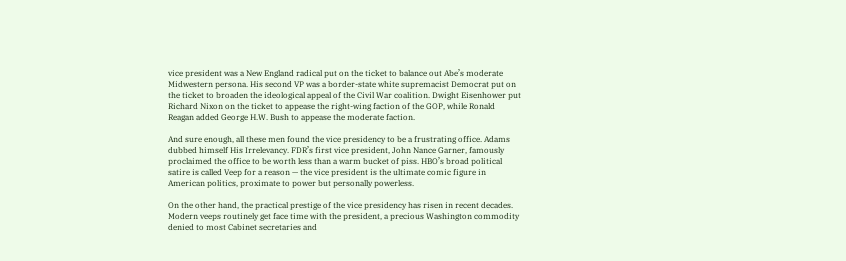vice president was a New England radical put on the ticket to balance out Abe’s moderate Midwestern persona. His second VP was a border-state white supremacist Democrat put on the ticket to broaden the ideological appeal of the Civil War coalition. Dwight Eisenhower put Richard Nixon on the ticket to appease the right-wing faction of the GOP, while Ronald Reagan added George H.W. Bush to appease the moderate faction.

And sure enough, all these men found the vice presidency to be a frustrating office. Adams dubbed himself His Irrelevancy. FDR’s first vice president, John Nance Garner, famously proclaimed the office to be worth less than a warm bucket of piss. HBO’s broad political satire is called Veep for a reason — the vice president is the ultimate comic figure in American politics, proximate to power but personally powerless.

On the other hand, the practical prestige of the vice presidency has risen in recent decades. Modern veeps routinely get face time with the president, a precious Washington commodity denied to most Cabinet secretaries and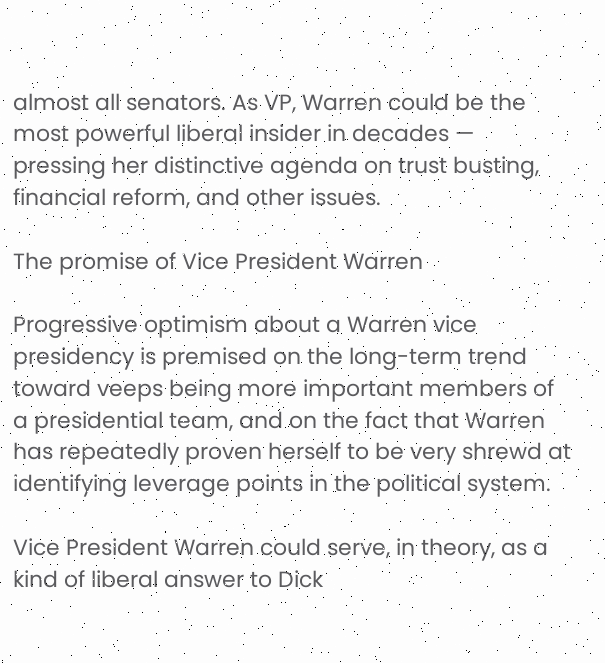almost all senators. As VP, Warren could be the most powerful liberal insider in decades — pressing her distinctive agenda on trust busting, financial reform, and other issues.

The promise of Vice President Warren

Progressive optimism about a Warren vice presidency is premised on the long-term trend toward veeps being more important members of a presidential team, and on the fact that Warren has repeatedly proven herself to be very shrewd at identifying leverage points in the political system.

Vice President Warren could serve, in theory, as a kind of liberal answer to Dick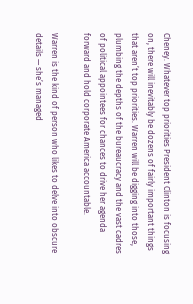Cheney. Whatever top priorities President Clinton is focusing on, there will inevitably be dozens of fairly important things that aren’t top priorities. Warren will be digging into those, plumbing the depths of the bureaucracy and the vast cadres of political appointees for chances to drive her agenda forward and hold corporate America accountable.

Warren is the kind of person who likes to delve into obscure details — she’s managed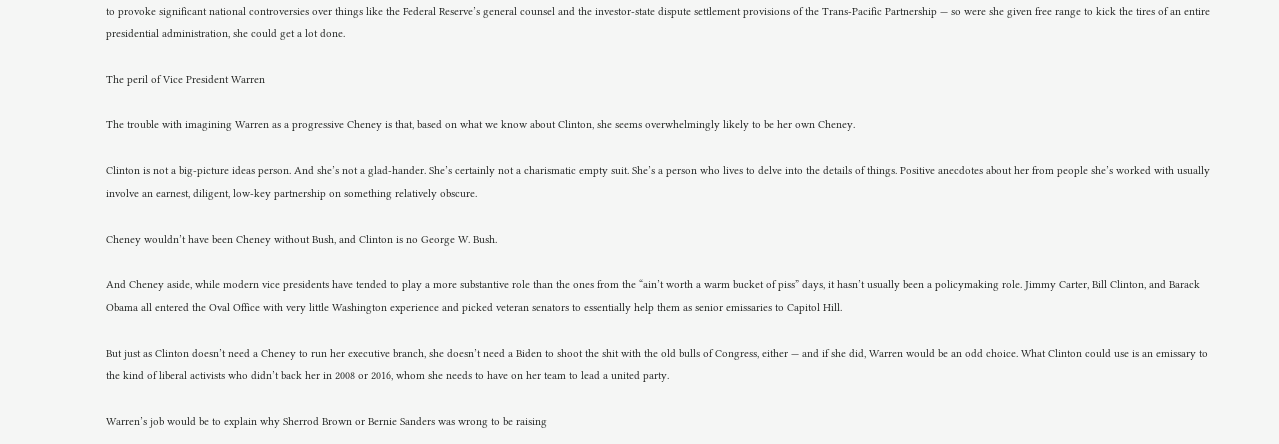to provoke significant national controversies over things like the Federal Reserve’s general counsel and the investor-state dispute settlement provisions of the Trans-Pacific Partnership — so were she given free range to kick the tires of an entire presidential administration, she could get a lot done.

The peril of Vice President Warren

The trouble with imagining Warren as a progressive Cheney is that, based on what we know about Clinton, she seems overwhelmingly likely to be her own Cheney.

Clinton is not a big-picture ideas person. And she’s not a glad-hander. She’s certainly not a charismatic empty suit. She’s a person who lives to delve into the details of things. Positive anecdotes about her from people she’s worked with usually involve an earnest, diligent, low-key partnership on something relatively obscure.

Cheney wouldn’t have been Cheney without Bush, and Clinton is no George W. Bush.

And Cheney aside, while modern vice presidents have tended to play a more substantive role than the ones from the “ain’t worth a warm bucket of piss” days, it hasn’t usually been a policymaking role. Jimmy Carter, Bill Clinton, and Barack Obama all entered the Oval Office with very little Washington experience and picked veteran senators to essentially help them as senior emissaries to Capitol Hill.

But just as Clinton doesn’t need a Cheney to run her executive branch, she doesn’t need a Biden to shoot the shit with the old bulls of Congress, either — and if she did, Warren would be an odd choice. What Clinton could use is an emissary to the kind of liberal activists who didn’t back her in 2008 or 2016, whom she needs to have on her team to lead a united party.

Warren’s job would be to explain why Sherrod Brown or Bernie Sanders was wrong to be raising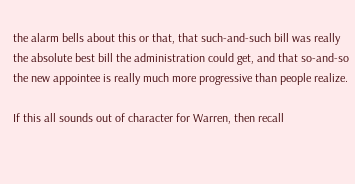the alarm bells about this or that, that such-and-such bill was really the absolute best bill the administration could get, and that so-and-so the new appointee is really much more progressive than people realize.

If this all sounds out of character for Warren, then recall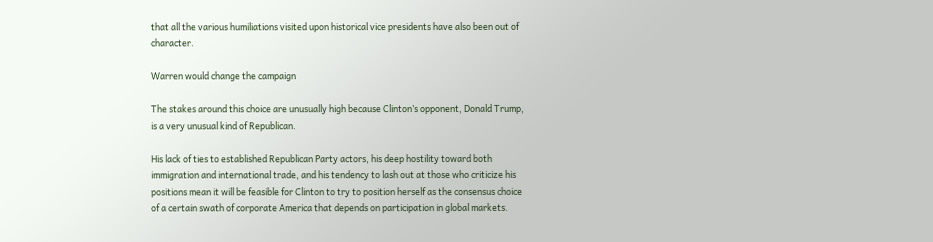that all the various humiliations visited upon historical vice presidents have also been out of character.

Warren would change the campaign

The stakes around this choice are unusually high because Clinton’s opponent, Donald Trump, is a very unusual kind of Republican.

His lack of ties to established Republican Party actors, his deep hostility toward both immigration and international trade, and his tendency to lash out at those who criticize his positions mean it will be feasible for Clinton to try to position herself as the consensus choice of a certain swath of corporate America that depends on participation in global markets.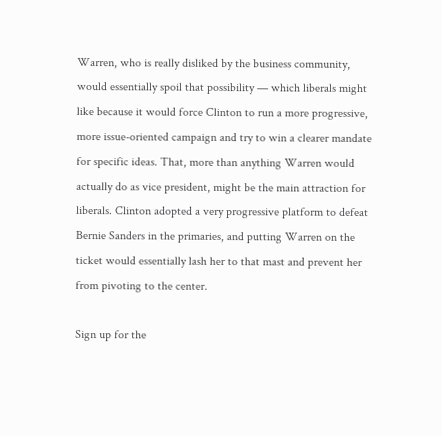Warren, who is really disliked by the business community, would essentially spoil that possibility — which liberals might like because it would force Clinton to run a more progressive, more issue-oriented campaign and try to win a clearer mandate for specific ideas. That, more than anything Warren would actually do as vice president, might be the main attraction for liberals. Clinton adopted a very progressive platform to defeat Bernie Sanders in the primaries, and putting Warren on the ticket would essentially lash her to that mast and prevent her from pivoting to the center.

Sign up for the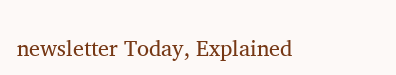newsletter Today, Explained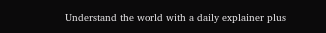Understand the world with a daily explainer plus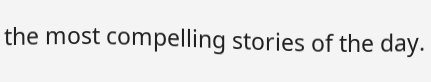the most compelling stories of the day.